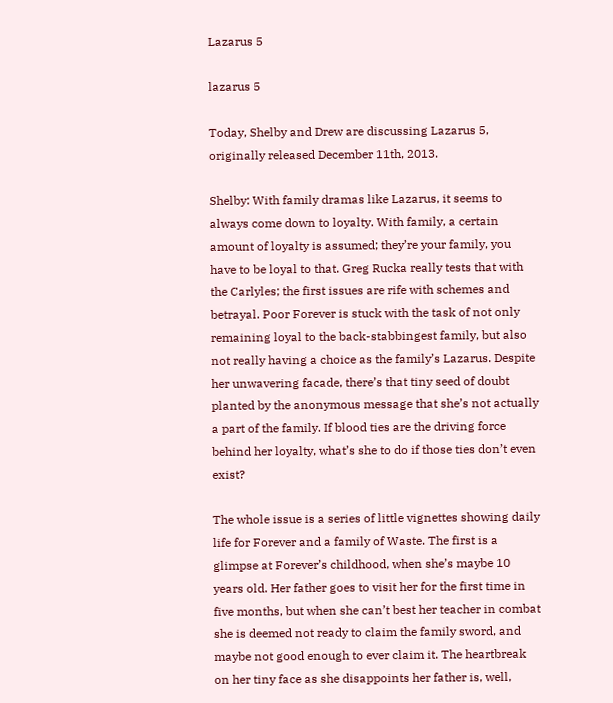Lazarus 5

lazarus 5

Today, Shelby and Drew are discussing Lazarus 5, originally released December 11th, 2013.

Shelby: With family dramas like Lazarus, it seems to always come down to loyalty. With family, a certain amount of loyalty is assumed; they’re your family, you have to be loyal to that. Greg Rucka really tests that with the Carlyles; the first issues are rife with schemes and betrayal. Poor Forever is stuck with the task of not only remaining loyal to the back-stabbingest family, but also not really having a choice as the family’s Lazarus. Despite her unwavering facade, there’s that tiny seed of doubt planted by the anonymous message that she’s not actually a part of the family. If blood ties are the driving force behind her loyalty, what’s she to do if those ties don’t even exist?

The whole issue is a series of little vignettes showing daily life for Forever and a family of Waste. The first is a glimpse at Forever’s childhood, when she’s maybe 10 years old. Her father goes to visit her for the first time in five months, but when she can’t best her teacher in combat she is deemed not ready to claim the family sword, and maybe not good enough to ever claim it. The heartbreak on her tiny face as she disappoints her father is, well,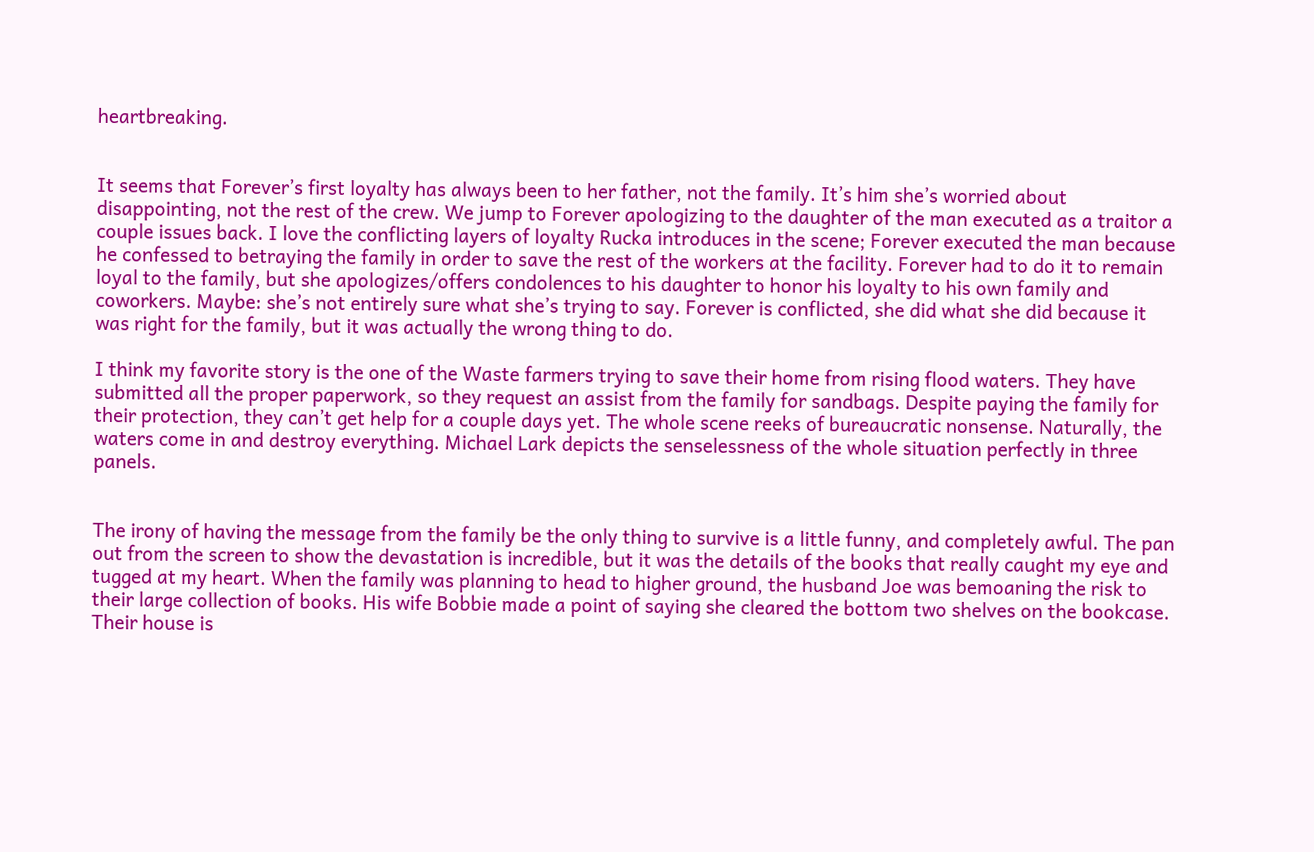heartbreaking.


It seems that Forever’s first loyalty has always been to her father, not the family. It’s him she’s worried about disappointing, not the rest of the crew. We jump to Forever apologizing to the daughter of the man executed as a traitor a couple issues back. I love the conflicting layers of loyalty Rucka introduces in the scene; Forever executed the man because he confessed to betraying the family in order to save the rest of the workers at the facility. Forever had to do it to remain loyal to the family, but she apologizes/offers condolences to his daughter to honor his loyalty to his own family and coworkers. Maybe: she’s not entirely sure what she’s trying to say. Forever is conflicted, she did what she did because it was right for the family, but it was actually the wrong thing to do.

I think my favorite story is the one of the Waste farmers trying to save their home from rising flood waters. They have submitted all the proper paperwork, so they request an assist from the family for sandbags. Despite paying the family for their protection, they can’t get help for a couple days yet. The whole scene reeks of bureaucratic nonsense. Naturally, the waters come in and destroy everything. Michael Lark depicts the senselessness of the whole situation perfectly in three panels.


The irony of having the message from the family be the only thing to survive is a little funny, and completely awful. The pan out from the screen to show the devastation is incredible, but it was the details of the books that really caught my eye and tugged at my heart. When the family was planning to head to higher ground, the husband Joe was bemoaning the risk to their large collection of books. His wife Bobbie made a point of saying she cleared the bottom two shelves on the bookcase. Their house is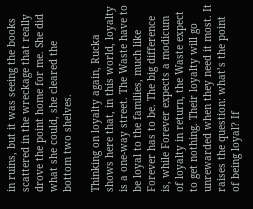in ruins, but it was seeing the books scattered in the wreckage that really drove the point home for me. She did what she could, she cleared the bottom two shelves.

Thinking on loyalty again, Rucka shows here that, in this world, loyalty is a one-way street. The Waste have to be loyal to the families, much like Forever has to be. The big difference is, while Forever expects a modicum of loyalty in return, the Waste expect to get nothing. Their loyalty will go unrewarded when they need it most. It raises the question: what’s the point of being loyal? If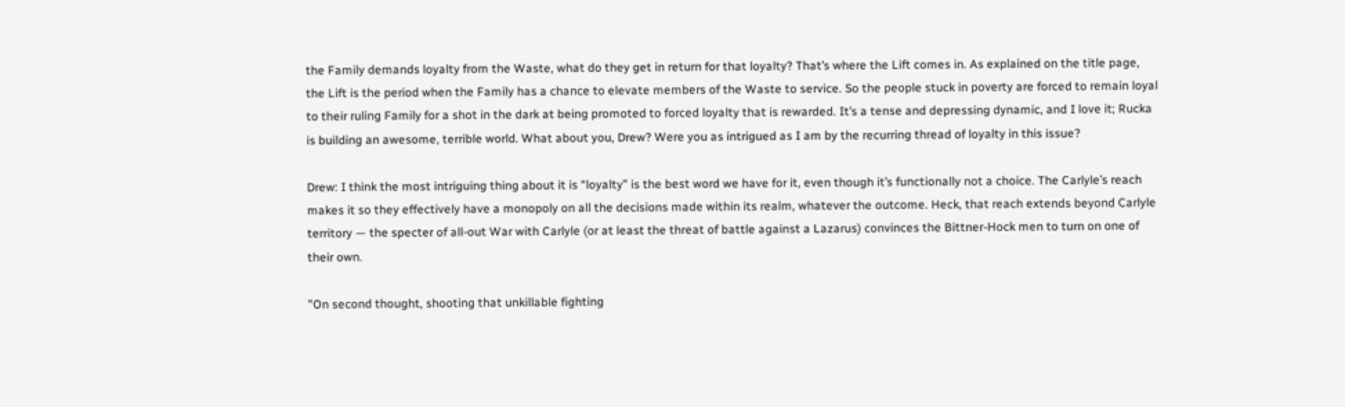the Family demands loyalty from the Waste, what do they get in return for that loyalty? That’s where the Lift comes in. As explained on the title page, the Lift is the period when the Family has a chance to elevate members of the Waste to service. So the people stuck in poverty are forced to remain loyal to their ruling Family for a shot in the dark at being promoted to forced loyalty that is rewarded. It’s a tense and depressing dynamic, and I love it; Rucka is building an awesome, terrible world. What about you, Drew? Were you as intrigued as I am by the recurring thread of loyalty in this issue?

Drew: I think the most intriguing thing about it is “loyalty” is the best word we have for it, even though it’s functionally not a choice. The Carlyle’s reach makes it so they effectively have a monopoly on all the decisions made within its realm, whatever the outcome. Heck, that reach extends beyond Carlyle territory — the specter of all-out War with Carlyle (or at least the threat of battle against a Lazarus) convinces the Bittner-Hock men to turn on one of their own.

"On second thought, shooting that unkillable fighting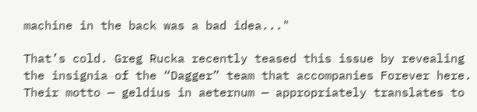machine in the back was a bad idea..."

That’s cold. Greg Rucka recently teased this issue by revealing the insignia of the “Dagger” team that accompanies Forever here. Their motto — geldius in aeternum — appropriately translates to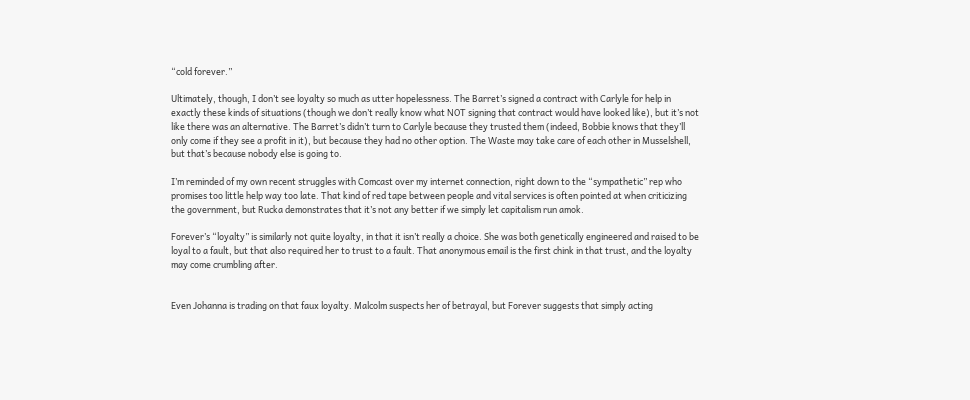“cold forever.”

Ultimately, though, I don’t see loyalty so much as utter hopelessness. The Barret’s signed a contract with Carlyle for help in exactly these kinds of situations (though we don’t really know what NOT signing that contract would have looked like), but it’s not like there was an alternative. The Barret’s didn’t turn to Carlyle because they trusted them (indeed, Bobbie knows that they’ll only come if they see a profit in it), but because they had no other option. The Waste may take care of each other in Musselshell, but that’s because nobody else is going to.

I’m reminded of my own recent struggles with Comcast over my internet connection, right down to the “sympathetic” rep who promises too little help way too late. That kind of red tape between people and vital services is often pointed at when criticizing the government, but Rucka demonstrates that it’s not any better if we simply let capitalism run amok.

Forever’s “loyalty” is similarly not quite loyalty, in that it isn’t really a choice. She was both genetically engineered and raised to be loyal to a fault, but that also required her to trust to a fault. That anonymous email is the first chink in that trust, and the loyalty may come crumbling after.


Even Johanna is trading on that faux loyalty. Malcolm suspects her of betrayal, but Forever suggests that simply acting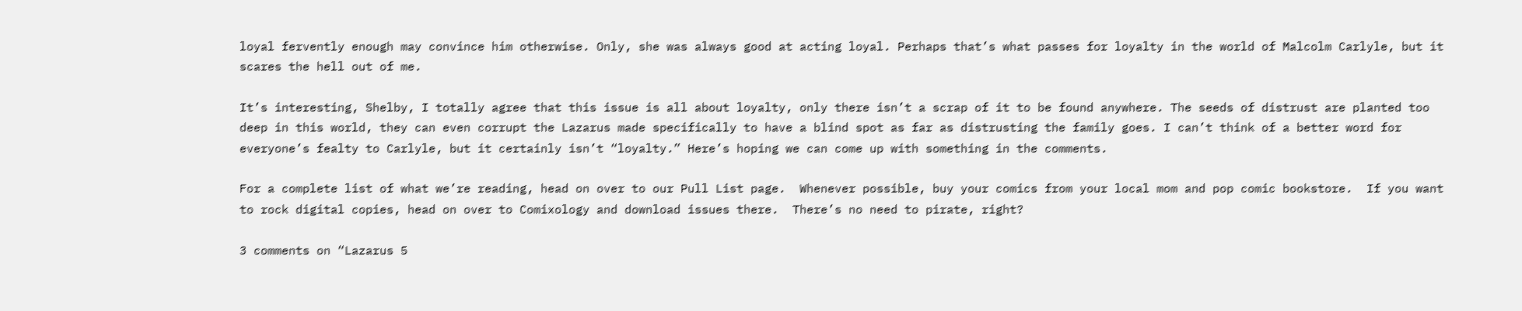loyal fervently enough may convince him otherwise. Only, she was always good at acting loyal. Perhaps that’s what passes for loyalty in the world of Malcolm Carlyle, but it scares the hell out of me.

It’s interesting, Shelby, I totally agree that this issue is all about loyalty, only there isn’t a scrap of it to be found anywhere. The seeds of distrust are planted too deep in this world, they can even corrupt the Lazarus made specifically to have a blind spot as far as distrusting the family goes. I can’t think of a better word for everyone’s fealty to Carlyle, but it certainly isn’t “loyalty.” Here’s hoping we can come up with something in the comments.

For a complete list of what we’re reading, head on over to our Pull List page.  Whenever possible, buy your comics from your local mom and pop comic bookstore.  If you want to rock digital copies, head on over to Comixology and download issues there.  There’s no need to pirate, right?

3 comments on “Lazarus 5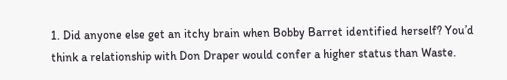1. Did anyone else get an itchy brain when Bobby Barret identified herself? You’d think a relationship with Don Draper would confer a higher status than Waste.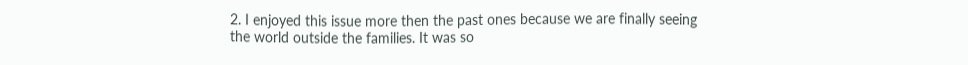2. I enjoyed this issue more then the past ones because we are finally seeing the world outside the families. It was so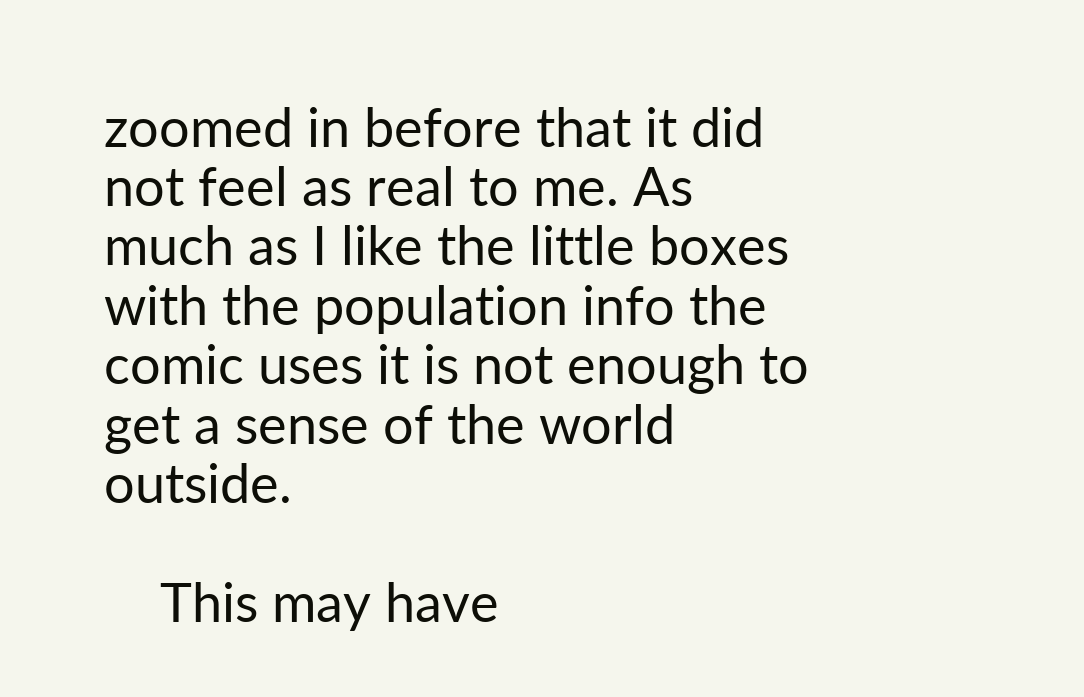zoomed in before that it did not feel as real to me. As much as I like the little boxes with the population info the comic uses it is not enough to get a sense of the world outside.

    This may have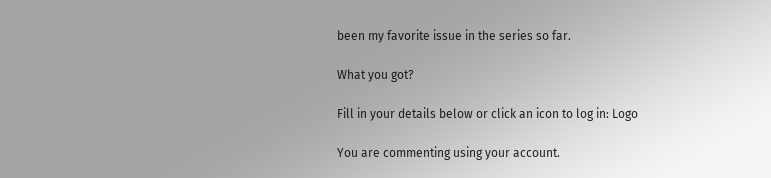been my favorite issue in the series so far.

What you got?

Fill in your details below or click an icon to log in: Logo

You are commenting using your account.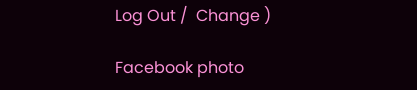Log Out /  Change )

Facebook photo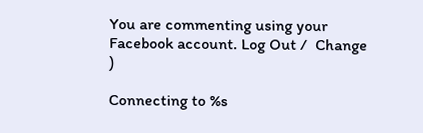You are commenting using your Facebook account. Log Out /  Change )

Connecting to %s